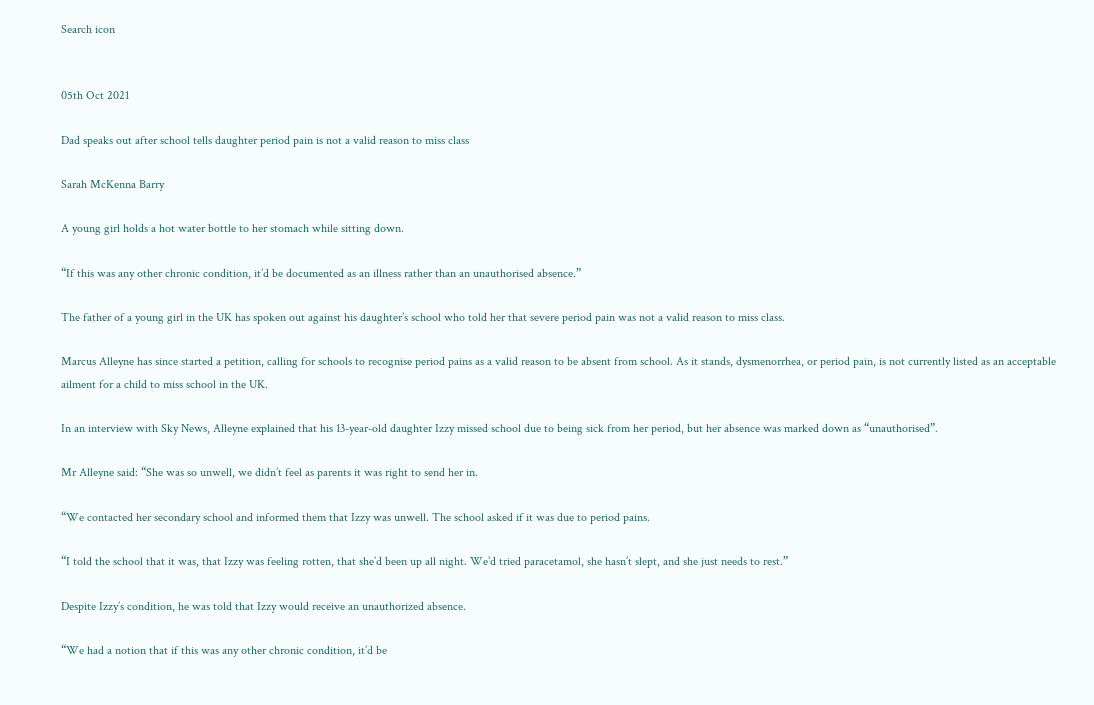Search icon


05th Oct 2021

Dad speaks out after school tells daughter period pain is not a valid reason to miss class

Sarah McKenna Barry

A young girl holds a hot water bottle to her stomach while sitting down.

“If this was any other chronic condition, it’d be documented as an illness rather than an unauthorised absence.”

The father of a young girl in the UK has spoken out against his daughter’s school who told her that severe period pain was not a valid reason to miss class.

Marcus Alleyne has since started a petition, calling for schools to recognise period pains as a valid reason to be absent from school. As it stands, dysmenorrhea, or period pain, is not currently listed as an acceptable ailment for a child to miss school in the UK.

In an interview with Sky News, Alleyne explained that his 13-year-old daughter Izzy missed school due to being sick from her period, but her absence was marked down as “unauthorised”.

Mr Alleyne said: “She was so unwell, we didn’t feel as parents it was right to send her in.

“We contacted her secondary school and informed them that Izzy was unwell. The school asked if it was due to period pains.

“I told the school that it was, that Izzy was feeling rotten, that she’d been up all night. We’d tried paracetamol, she hasn’t slept, and she just needs to rest.”

Despite Izzy’s condition, he was told that Izzy would receive an unauthorized absence.

“We had a notion that if this was any other chronic condition, it’d be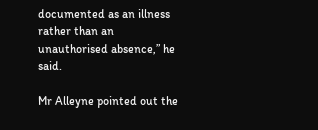documented as an illness rather than an unauthorised absence,” he said.

Mr Alleyne pointed out the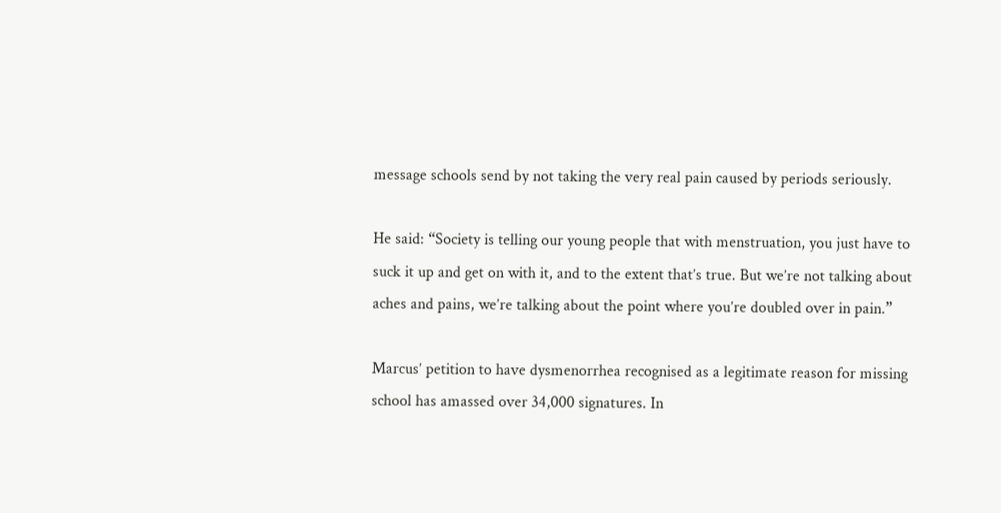message schools send by not taking the very real pain caused by periods seriously.

He said: “Society is telling our young people that with menstruation, you just have to suck it up and get on with it, and to the extent that’s true. But we’re not talking about aches and pains, we’re talking about the point where you’re doubled over in pain.”

Marcus’ petition to have dysmenorrhea recognised as a legitimate reason for missing school has amassed over 34,000 signatures. In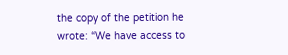the copy of the petition he wrote: “We have access to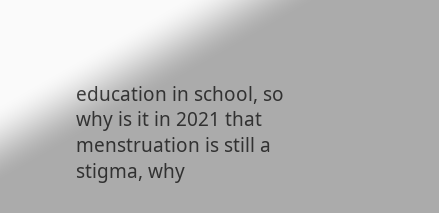education in school, so why is it in 2021 that menstruation is still a stigma, why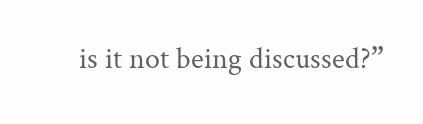is it not being discussed?”